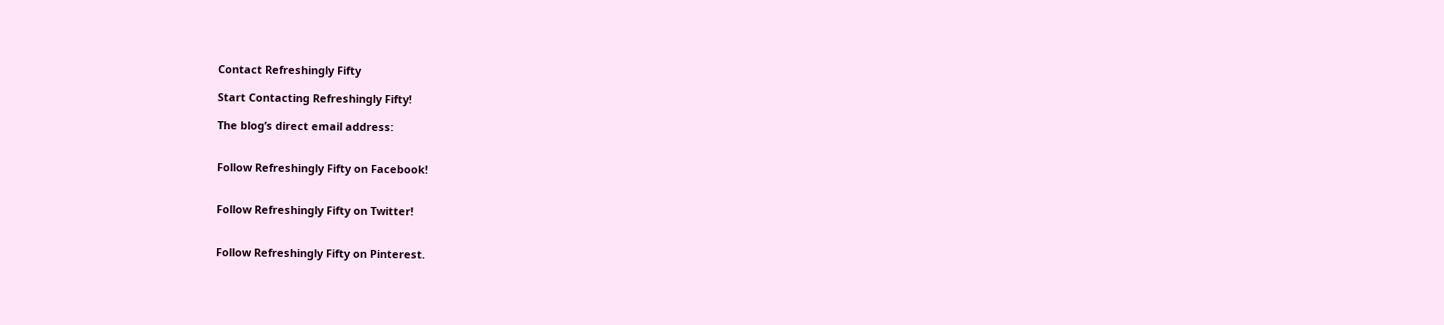Contact Refreshingly Fifty

Start Contacting Refreshingly Fifty!

The blog’s direct email address:


Follow Refreshingly Fifty on Facebook!


Follow Refreshingly Fifty on Twitter!


Follow Refreshingly Fifty on Pinterest.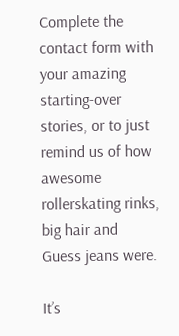Complete the contact form with your amazing starting-over stories, or to just remind us of how awesome rollerskating rinks, big hair and Guess jeans were.

It’s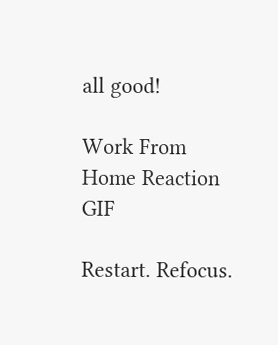all good!

Work From Home Reaction GIF

Restart. Refocus.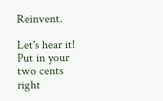Reinvent.

Let's hear it! Put in your two cents right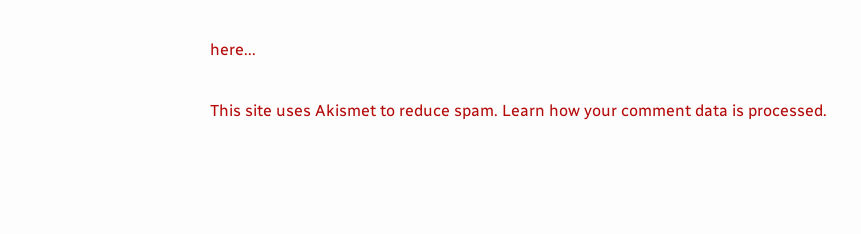here...

This site uses Akismet to reduce spam. Learn how your comment data is processed.